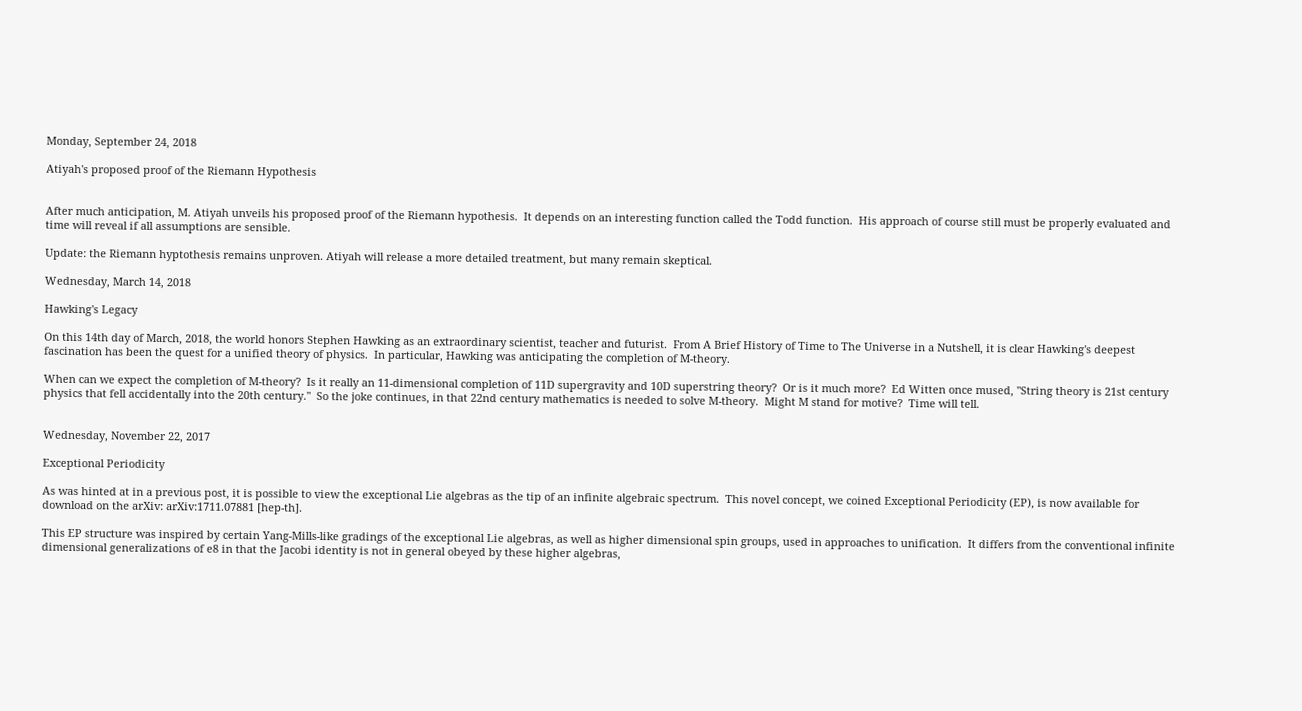Monday, September 24, 2018

Atiyah's proposed proof of the Riemann Hypothesis


After much anticipation, M. Atiyah unveils his proposed proof of the Riemann hypothesis.  It depends on an interesting function called the Todd function.  His approach of course still must be properly evaluated and time will reveal if all assumptions are sensible.

Update: the Riemann hyptothesis remains unproven. Atiyah will release a more detailed treatment, but many remain skeptical.

Wednesday, March 14, 2018

Hawking's Legacy

On this 14th day of March, 2018, the world honors Stephen Hawking as an extraordinary scientist, teacher and futurist.  From A Brief History of Time to The Universe in a Nutshell, it is clear Hawking's deepest fascination has been the quest for a unified theory of physics.  In particular, Hawking was anticipating the completion of M-theory.

When can we expect the completion of M-theory?  Is it really an 11-dimensional completion of 11D supergravity and 10D superstring theory?  Or is it much more?  Ed Witten once mused, "String theory is 21st century physics that fell accidentally into the 20th century."  So the joke continues, in that 22nd century mathematics is needed to solve M-theory.  Might M stand for motive?  Time will tell.


Wednesday, November 22, 2017

Exceptional Periodicity

As was hinted at in a previous post, it is possible to view the exceptional Lie algebras as the tip of an infinite algebraic spectrum.  This novel concept, we coined Exceptional Periodicity (EP), is now available for download on the arXiv: arXiv:1711.07881 [hep-th].

This EP structure was inspired by certain Yang-Mills-like gradings of the exceptional Lie algebras, as well as higher dimensional spin groups, used in approaches to unification.  It differs from the conventional infinite dimensional generalizations of e8 in that the Jacobi identity is not in general obeyed by these higher algebras,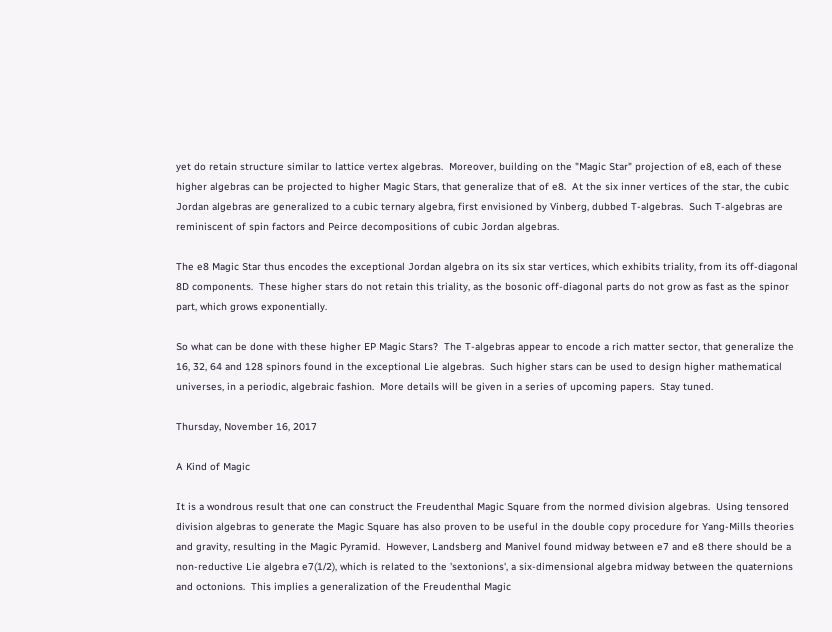yet do retain structure similar to lattice vertex algebras.  Moreover, building on the "Magic Star" projection of e8, each of these higher algebras can be projected to higher Magic Stars, that generalize that of e8.  At the six inner vertices of the star, the cubic Jordan algebras are generalized to a cubic ternary algebra, first envisioned by Vinberg, dubbed T-algebras.  Such T-algebras are reminiscent of spin factors and Peirce decompositions of cubic Jordan algebras.

The e8 Magic Star thus encodes the exceptional Jordan algebra on its six star vertices, which exhibits triality, from its off-diagonal 8D components.  These higher stars do not retain this triality, as the bosonic off-diagonal parts do not grow as fast as the spinor part, which grows exponentially.

So what can be done with these higher EP Magic Stars?  The T-algebras appear to encode a rich matter sector, that generalize the 16, 32, 64 and 128 spinors found in the exceptional Lie algebras.  Such higher stars can be used to design higher mathematical universes, in a periodic, algebraic fashion.  More details will be given in a series of upcoming papers.  Stay tuned.

Thursday, November 16, 2017

A Kind of Magic

It is a wondrous result that one can construct the Freudenthal Magic Square from the normed division algebras.  Using tensored division algebras to generate the Magic Square has also proven to be useful in the double copy procedure for Yang-Mills theories and gravity, resulting in the Magic Pyramid.  However, Landsberg and Manivel found midway between e7 and e8 there should be a non-reductive Lie algebra e7(1/2), which is related to the 'sextonions', a six-dimensional algebra midway between the quaternions and octonions.  This implies a generalization of the Freudenthal Magic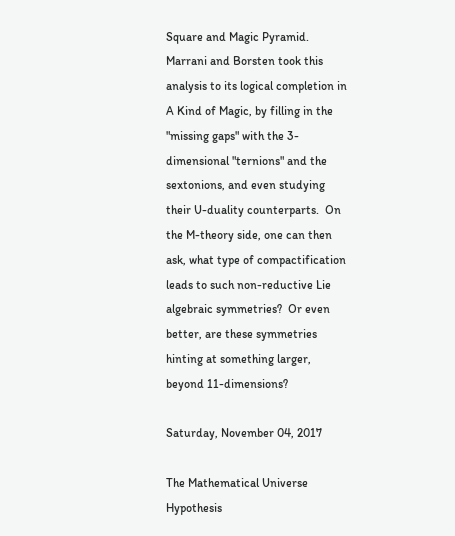Square and Magic Pyramid.  Marrani and Borsten took this analysis to its logical completion in A Kind of Magic, by filling in the "missing gaps" with the 3-dimensional "ternions" and the sextonions, and even studying their U-duality counterparts.  On the M-theory side, one can then ask, what type of compactification leads to such non-reductive Lie algebraic symmetries?  Or even better, are these symmetries hinting at something larger, beyond 11-dimensions?

Saturday, November 04, 2017

The Mathematical Universe Hypothesis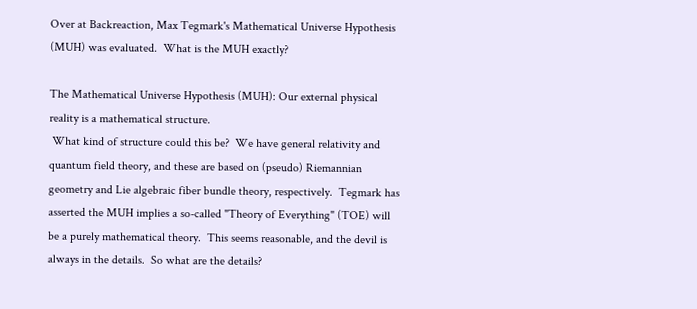Over at Backreaction, Max Tegmark's Mathematical Universe Hypothesis (MUH) was evaluated.  What is the MUH exactly?

The Mathematical Universe Hypothesis (MUH): Our external physical reality is a mathematical structure.
 What kind of structure could this be?  We have general relativity and quantum field theory, and these are based on (pseudo) Riemannian geometry and Lie algebraic fiber bundle theory, respectively.  Tegmark has asserted the MUH implies a so-called "Theory of Everything" (TOE) will be a purely mathematical theory.  This seems reasonable, and the devil is always in the details.  So what are the details?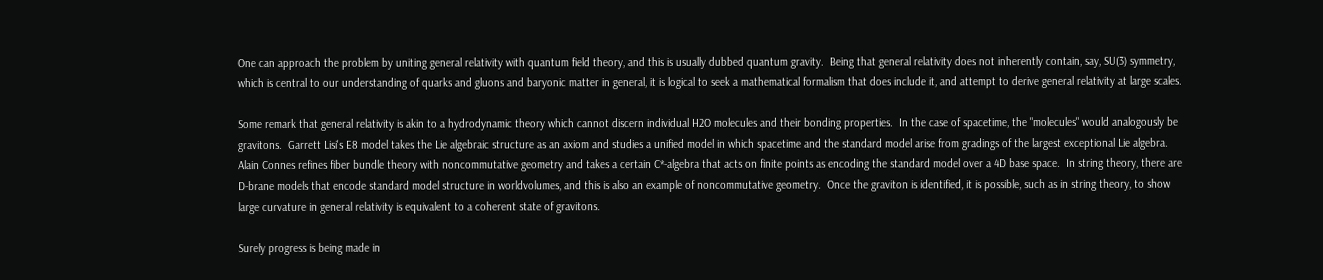One can approach the problem by uniting general relativity with quantum field theory, and this is usually dubbed quantum gravity.  Being that general relativity does not inherently contain, say, SU(3) symmetry, which is central to our understanding of quarks and gluons and baryonic matter in general, it is logical to seek a mathematical formalism that does include it, and attempt to derive general relativity at large scales.

Some remark that general relativity is akin to a hydrodynamic theory which cannot discern individual H2O molecules and their bonding properties.  In the case of spacetime, the "molecules" would analogously be gravitons.  Garrett Lisi's E8 model takes the Lie algebraic structure as an axiom and studies a unified model in which spacetime and the standard model arise from gradings of the largest exceptional Lie algebra.  Alain Connes refines fiber bundle theory with noncommutative geometry and takes a certain C*-algebra that acts on finite points as encoding the standard model over a 4D base space.  In string theory, there are D-brane models that encode standard model structure in worldvolumes, and this is also an example of noncommutative geometry.  Once the graviton is identified, it is possible, such as in string theory, to show large curvature in general relativity is equivalent to a coherent state of gravitons.

Surely progress is being made in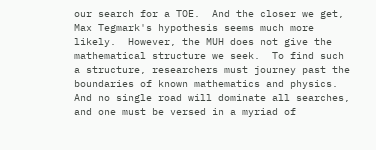our search for a TOE.  And the closer we get, Max Tegmark's hypothesis seems much more likely.  However, the MUH does not give the mathematical structure we seek.  To find such a structure, researchers must journey past the boundaries of known mathematics and physics.  And no single road will dominate all searches, and one must be versed in a myriad of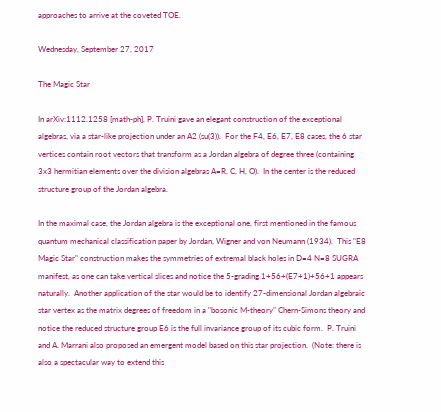approaches to arrive at the coveted TOE.

Wednesday, September 27, 2017

The Magic Star

In arXiv:1112.1258 [math-ph], P. Truini gave an elegant construction of the exceptional algebras, via a star-like projection under an A2 (su(3)).  For the F4, E6, E7, E8 cases, the 6 star vertices contain root vectors that transform as a Jordan algebra of degree three (containing 3x3 hermitian elements over the division algebras A=R, C, H, O).  In the center is the reduced structure group of the Jordan algebra.

In the maximal case, the Jordan algebra is the exceptional one, first mentioned in the famous quantum mechanical classification paper by Jordan, Wigner and von Neumann (1934).  This "E8 Magic Star" construction makes the symmetries of extremal black holes in D=4 N=8 SUGRA manifest, as one can take vertical slices and notice the 5-grading 1+56+(E7+1)+56+1 appears naturally.  Another application of the star would be to identify 27-dimensional Jordan algebraic star vertex as the matrix degrees of freedom in a "bosonic M-theory" Chern-Simons theory and notice the reduced structure group E6 is the full invariance group of its cubic form.  P. Truini and A. Marrani also proposed an emergent model based on this star projection.  (Note: there is also a spectacular way to extend this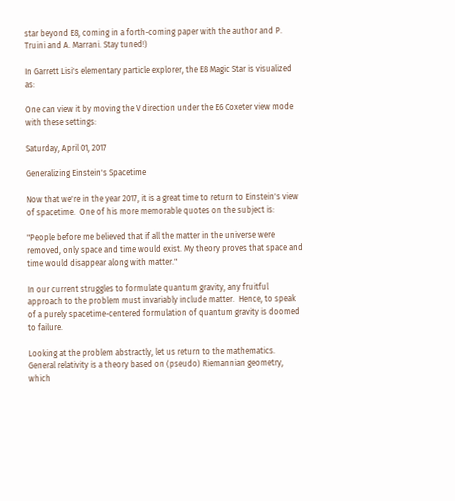star beyond E8, coming in a forth-coming paper with the author and P. Truini and A. Marrani. Stay tuned!)

In Garrett Lisi's elementary particle explorer, the E8 Magic Star is visualized as:

One can view it by moving the V direction under the E6 Coxeter view mode with these settings:

Saturday, April 01, 2017

Generalizing Einstein's Spacetime

Now that we're in the year 2017, it is a great time to return to Einstein's view of spacetime.  One of his more memorable quotes on the subject is:

"People before me believed that if all the matter in the universe were removed, only space and time would exist. My theory proves that space and time would disappear along with matter."

In our current struggles to formulate quantum gravity, any fruitful approach to the problem must invariably include matter.  Hence, to speak of a purely spacetime-centered formulation of quantum gravity is doomed to failure.

Looking at the problem abstractly, let us return to the mathematics.  General relativity is a theory based on (pseudo) Riemannian geometry, which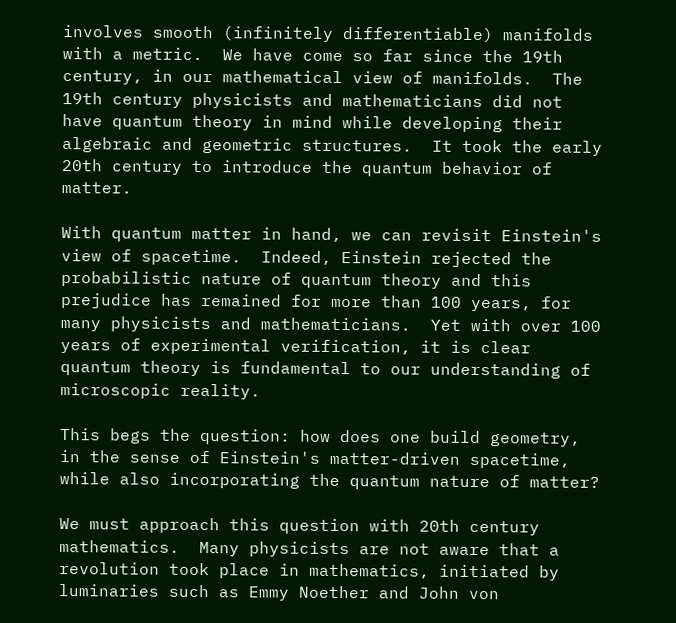involves smooth (infinitely differentiable) manifolds with a metric.  We have come so far since the 19th century, in our mathematical view of manifolds.  The 19th century physicists and mathematicians did not have quantum theory in mind while developing their algebraic and geometric structures.  It took the early 20th century to introduce the quantum behavior of matter.

With quantum matter in hand, we can revisit Einstein's view of spacetime.  Indeed, Einstein rejected the probabilistic nature of quantum theory and this prejudice has remained for more than 100 years, for many physicists and mathematicians.  Yet with over 100 years of experimental verification, it is clear quantum theory is fundamental to our understanding of microscopic reality.

This begs the question: how does one build geometry, in the sense of Einstein's matter-driven spacetime, while also incorporating the quantum nature of matter?

We must approach this question with 20th century mathematics.  Many physicists are not aware that a revolution took place in mathematics, initiated by luminaries such as Emmy Noether and John von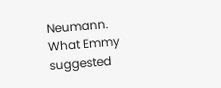Neumann.  What Emmy suggested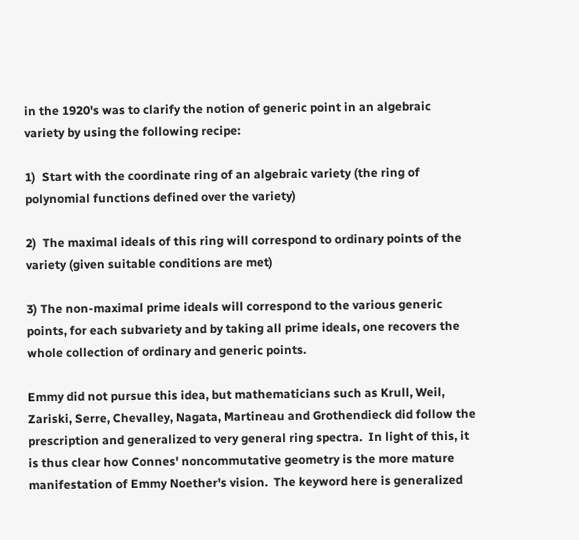in the 1920's was to clarify the notion of generic point in an algebraic variety by using the following recipe:

1)  Start with the coordinate ring of an algebraic variety (the ring of polynomial functions defined over the variety)

2)  The maximal ideals of this ring will correspond to ordinary points of the variety (given suitable conditions are met)

3) The non-maximal prime ideals will correspond to the various generic points, for each subvariety and by taking all prime ideals, one recovers the whole collection of ordinary and generic points.

Emmy did not pursue this idea, but mathematicians such as Krull, Weil, Zariski, Serre, Chevalley, Nagata, Martineau and Grothendieck did follow the prescription and generalized to very general ring spectra.  In light of this, it is thus clear how Connes' noncommutative geometry is the more mature manifestation of Emmy Noether's vision.  The keyword here is generalized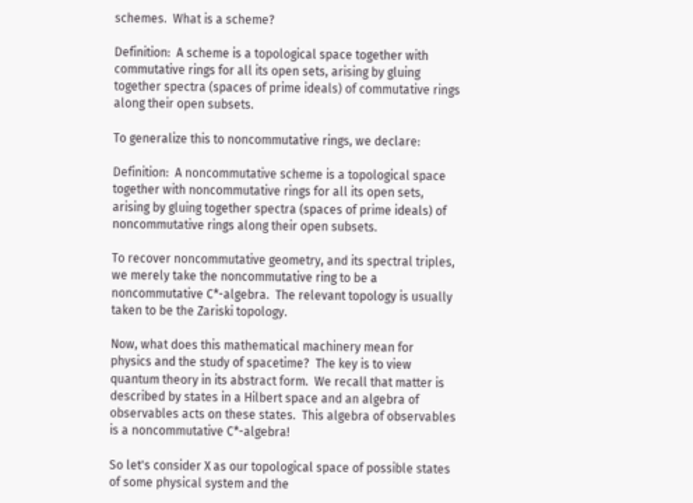schemes.  What is a scheme?

Definition:  A scheme is a topological space together with commutative rings for all its open sets, arising by gluing together spectra (spaces of prime ideals) of commutative rings along their open subsets.

To generalize this to noncommutative rings, we declare:

Definition:  A noncommutative scheme is a topological space together with noncommutative rings for all its open sets, arising by gluing together spectra (spaces of prime ideals) of noncommutative rings along their open subsets.

To recover noncommutative geometry, and its spectral triples, we merely take the noncommutative ring to be a noncommutative C*-algebra.  The relevant topology is usually taken to be the Zariski topology.

Now, what does this mathematical machinery mean for physics and the study of spacetime?  The key is to view quantum theory in its abstract form.  We recall that matter is described by states in a Hilbert space and an algebra of observables acts on these states.  This algebra of observables is a noncommutative C*-algebra!

So let's consider X as our topological space of possible states of some physical system and the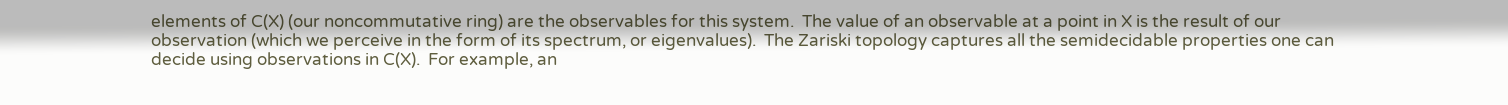elements of C(X) (our noncommutative ring) are the observables for this system.  The value of an observable at a point in X is the result of our observation (which we perceive in the form of its spectrum, or eigenvalues).  The Zariski topology captures all the semidecidable properties one can decide using observations in C(X).  For example, an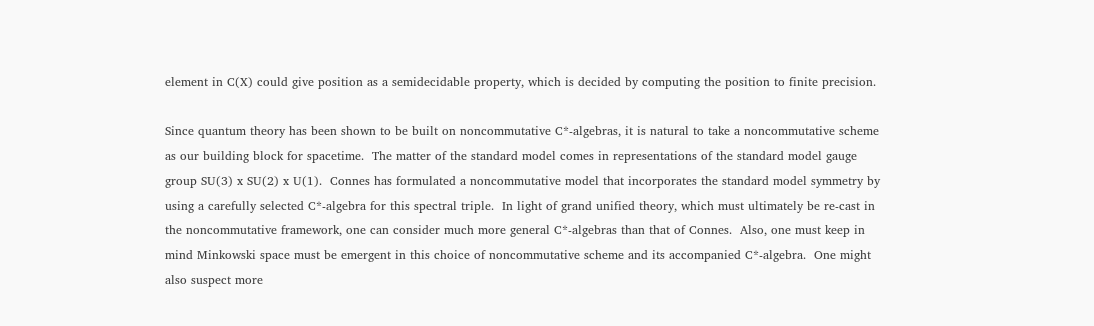element in C(X) could give position as a semidecidable property, which is decided by computing the position to finite precision.

Since quantum theory has been shown to be built on noncommutative C*-algebras, it is natural to take a noncommutative scheme as our building block for spacetime.  The matter of the standard model comes in representations of the standard model gauge group SU(3) x SU(2) x U(1).  Connes has formulated a noncommutative model that incorporates the standard model symmetry by using a carefully selected C*-algebra for this spectral triple.  In light of grand unified theory, which must ultimately be re-cast in the noncommutative framework, one can consider much more general C*-algebras than that of Connes.  Also, one must keep in mind Minkowski space must be emergent in this choice of noncommutative scheme and its accompanied C*-algebra.  One might also suspect more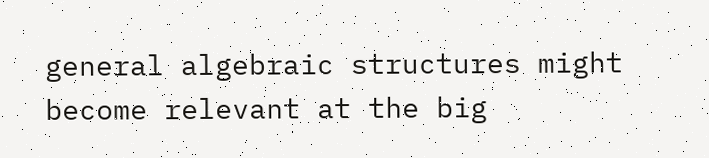general algebraic structures might become relevant at the big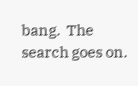bang.  The search goes on.